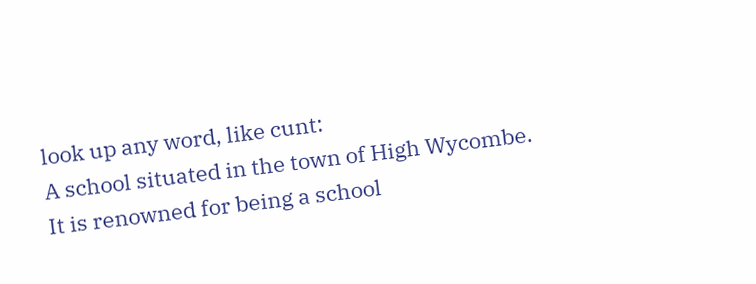look up any word, like cunt:
A school situated in the town of High Wycombe. It is renowned for being a school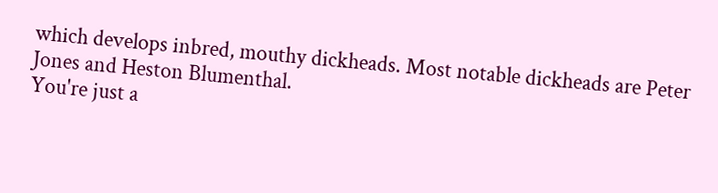which develops inbred, mouthy dickheads. Most notable dickheads are Peter Jones and Heston Blumenthal.
You're just a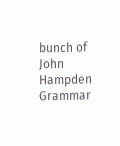bunch of John Hampden Grammar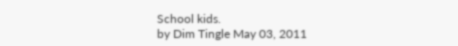School kids.
by Dim Tingle May 03, 2011